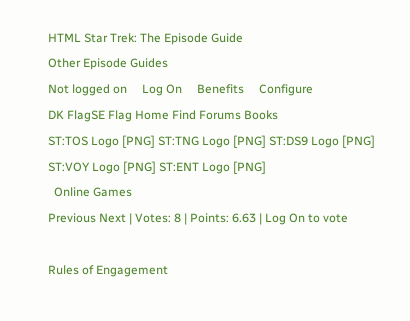HTML Star Trek: The Episode Guide
Other Episode Guides
Not logged on     Log On     Benefits     Configure
DK FlagSE Flag Home Find Forums Books
ST:TOS Logo [PNG] ST:TNG Logo [PNG] ST:DS9 Logo [PNG] ST:VOY Logo [PNG] ST:ENT Logo [PNG]
  Online Games
Previous Next | Votes: 8 | Points: 6.63 | Log On to vote

Rules of Engagement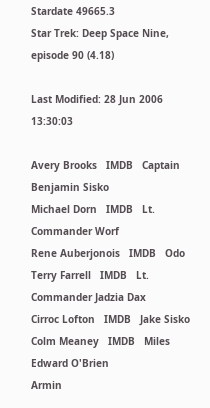Stardate 49665.3
Star Trek: Deep Space Nine, episode 90 (4.18)

Last Modified: 28 Jun 2006 13:30:03

Avery Brooks   IMDB   Captain Benjamin Sisko
Michael Dorn   IMDB   Lt. Commander Worf
Rene Auberjonois   IMDB   Odo
Terry Farrell   IMDB   Lt. Commander Jadzia Dax
Cirroc Lofton   IMDB   Jake Sisko
Colm Meaney   IMDB   Miles Edward O'Brien
Armin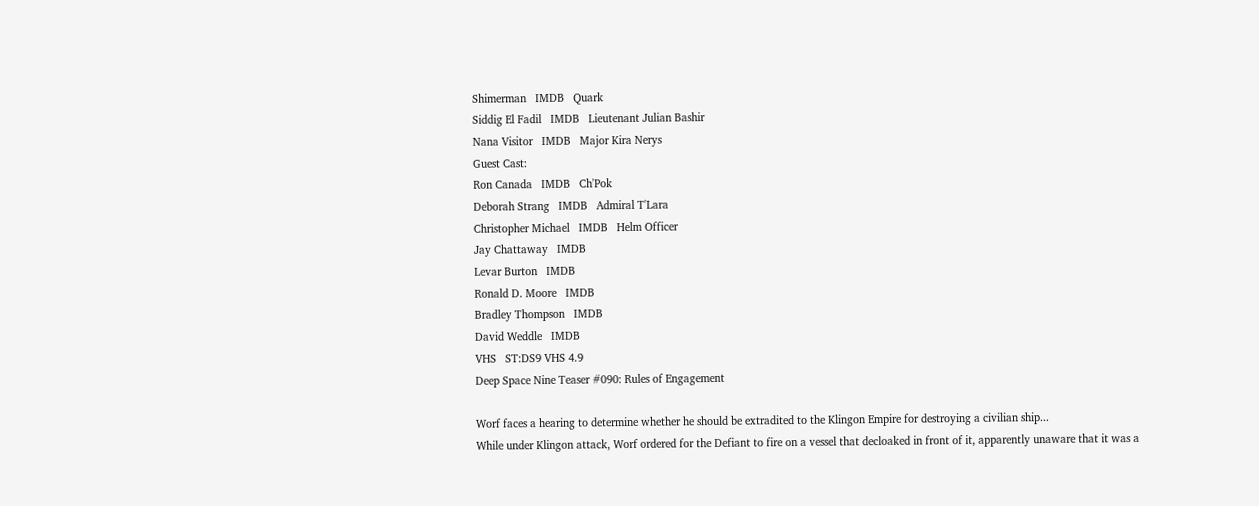Shimerman   IMDB   Quark
Siddig El Fadil   IMDB   Lieutenant Julian Bashir
Nana Visitor   IMDB   Major Kira Nerys
Guest Cast:
Ron Canada   IMDB   Ch'Pok
Deborah Strang   IMDB   Admiral T'Lara
Christopher Michael   IMDB   Helm Officer
Jay Chattaway   IMDB
Levar Burton   IMDB
Ronald D. Moore   IMDB
Bradley Thompson   IMDB
David Weddle   IMDB
VHS   ST:DS9 VHS 4.9
Deep Space Nine Teaser #090: Rules of Engagement

Worf faces a hearing to determine whether he should be extradited to the Klingon Empire for destroying a civilian ship...
While under Klingon attack, Worf ordered for the Defiant to fire on a vessel that decloaked in front of it, apparently unaware that it was a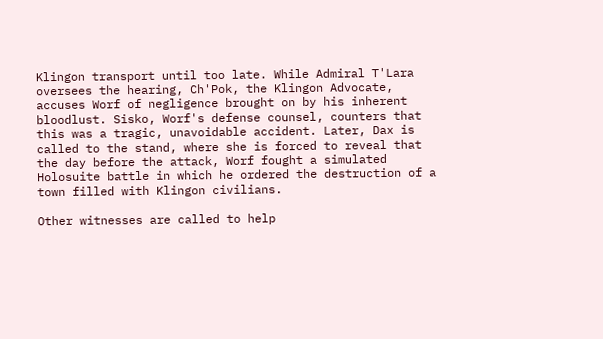Klingon transport until too late. While Admiral T'Lara oversees the hearing, Ch'Pok, the Klingon Advocate, accuses Worf of negligence brought on by his inherent bloodlust. Sisko, Worf's defense counsel, counters that this was a tragic, unavoidable accident. Later, Dax is called to the stand, where she is forced to reveal that the day before the attack, Worf fought a simulated Holosuite battle in which he ordered the destruction of a town filled with Klingon civilians.

Other witnesses are called to help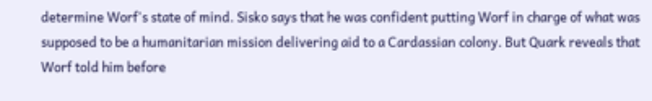determine Worf's state of mind. Sisko says that he was confident putting Worf in charge of what was supposed to be a humanitarian mission delivering aid to a Cardassian colony. But Quark reveals that Worf told him before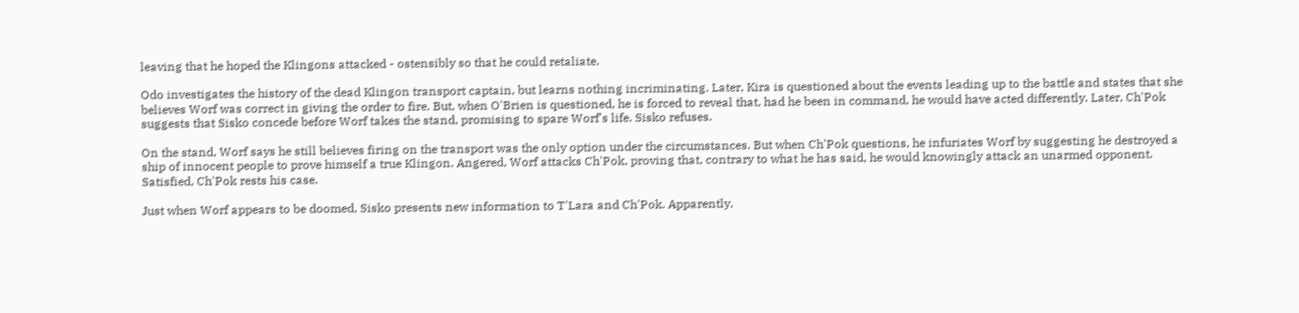leaving that he hoped the Klingons attacked - ostensibly so that he could retaliate.

Odo investigates the history of the dead Klingon transport captain, but learns nothing incriminating. Later, Kira is questioned about the events leading up to the battle and states that she believes Worf was correct in giving the order to fire. But, when O'Brien is questioned, he is forced to reveal that, had he been in command, he would have acted differently. Later, Ch'Pok suggests that Sisko concede before Worf takes the stand, promising to spare Worf's life. Sisko refuses.

On the stand, Worf says he still believes firing on the transport was the only option under the circumstances. But when Ch'Pok questions, he infuriates Worf by suggesting he destroyed a ship of innocent people to prove himself a true Klingon. Angered, Worf attacks Ch'Pok, proving that, contrary to what he has said, he would knowingly attack an unarmed opponent. Satisfied, Ch'Pok rests his case.

Just when Worf appears to be doomed, Sisko presents new information to T'Lara and Ch'Pok. Apparently,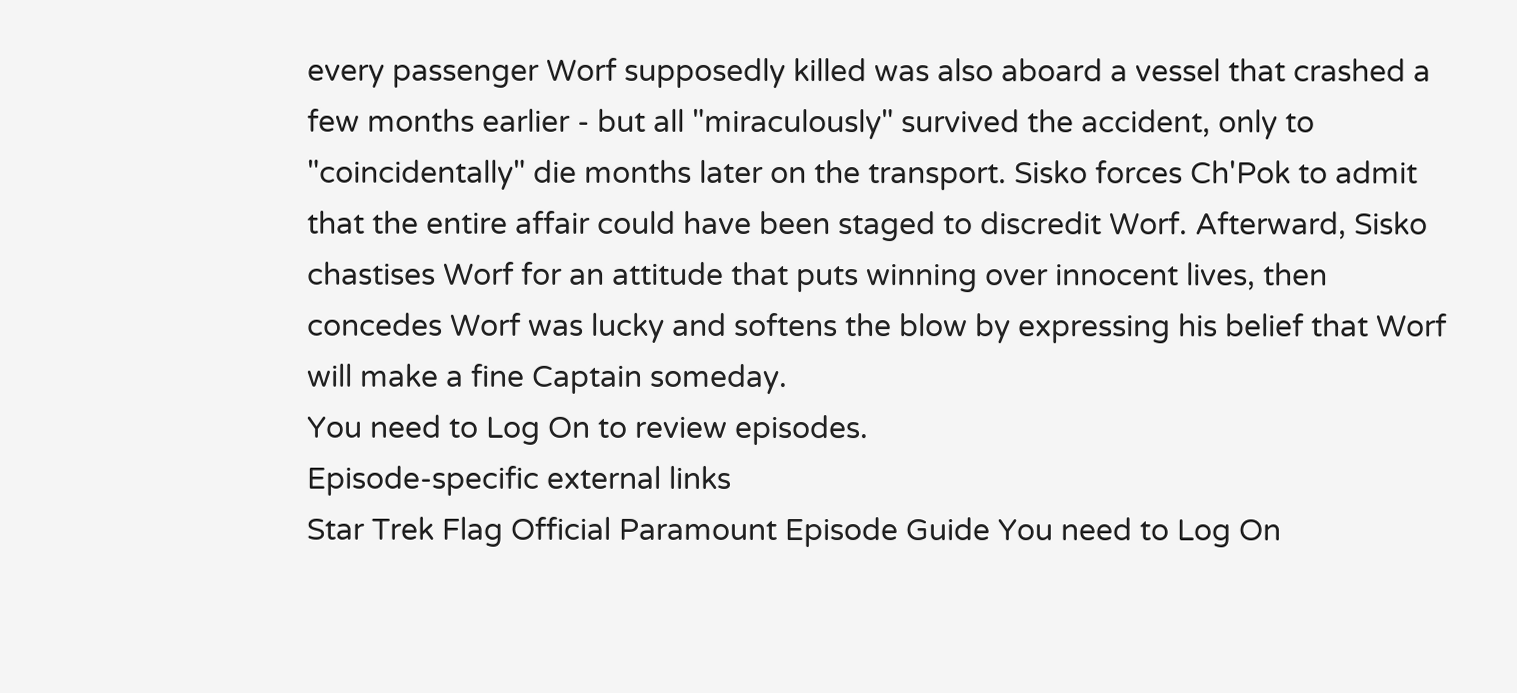every passenger Worf supposedly killed was also aboard a vessel that crashed a few months earlier - but all "miraculously" survived the accident, only to "coincidentally" die months later on the transport. Sisko forces Ch'Pok to admit that the entire affair could have been staged to discredit Worf. Afterward, Sisko chastises Worf for an attitude that puts winning over innocent lives, then concedes Worf was lucky and softens the blow by expressing his belief that Worf will make a fine Captain someday.
You need to Log On to review episodes.
Episode-specific external links
Star Trek Flag Official Paramount Episode Guide You need to Log On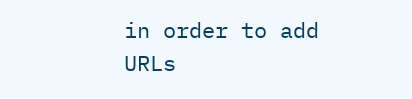in order to add URLs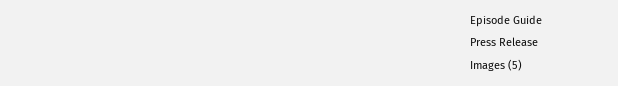Episode Guide
Press Release
Images (5)